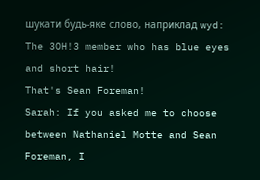шукати будь-яке слово, наприклад wyd:
The 3OH!3 member who has blue eyes and short hair!
That's Sean Foreman!
Sarah: If you asked me to choose between Nathaniel Motte and Sean Foreman, I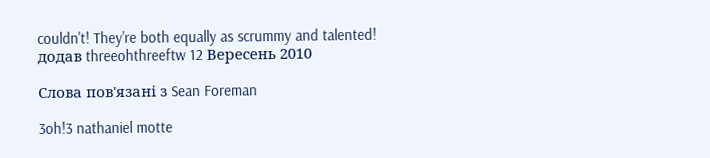couldn't! They're both equally as scrummy and talented!
додав threeohthreeftw 12 Вересень 2010

Слова пов'язані з Sean Foreman

3oh!3 nathaniel motte